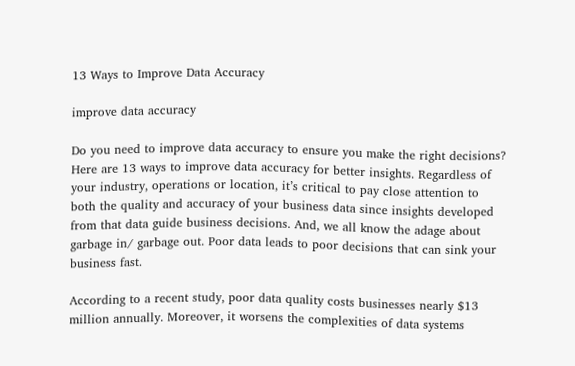13 Ways to Improve Data Accuracy

improve data accuracy

Do you need to improve data accuracy to ensure you make the right decisions? Here are 13 ways to improve data accuracy for better insights. Regardless of your industry, operations or location, it’s critical to pay close attention to both the quality and accuracy of your business data since insights developed from that data guide business decisions. And, we all know the adage about garbage in/ garbage out. Poor data leads to poor decisions that can sink your business fast.

According to a recent study, poor data quality costs businesses nearly $13 million annually. Moreover, it worsens the complexities of data systems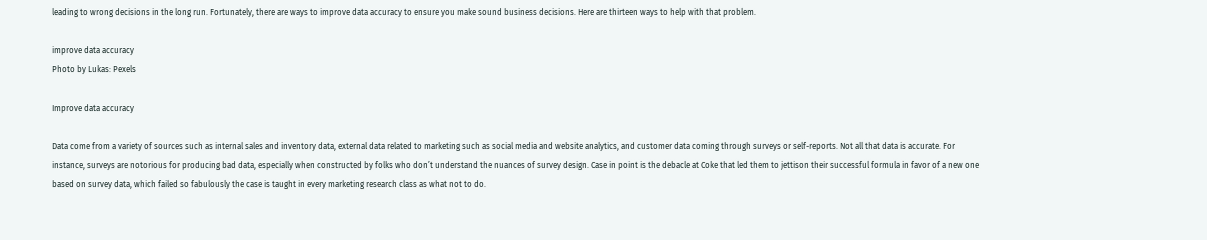leading to wrong decisions in the long run. Fortunately, there are ways to improve data accuracy to ensure you make sound business decisions. Here are thirteen ways to help with that problem.

improve data accuracy
Photo by Lukas: Pexels

Improve data accuracy

Data come from a variety of sources such as internal sales and inventory data, external data related to marketing such as social media and website analytics, and customer data coming through surveys or self-reports. Not all that data is accurate. For instance, surveys are notorious for producing bad data, especially when constructed by folks who don’t understand the nuances of survey design. Case in point is the debacle at Coke that led them to jettison their successful formula in favor of a new one based on survey data, which failed so fabulously the case is taught in every marketing research class as what not to do.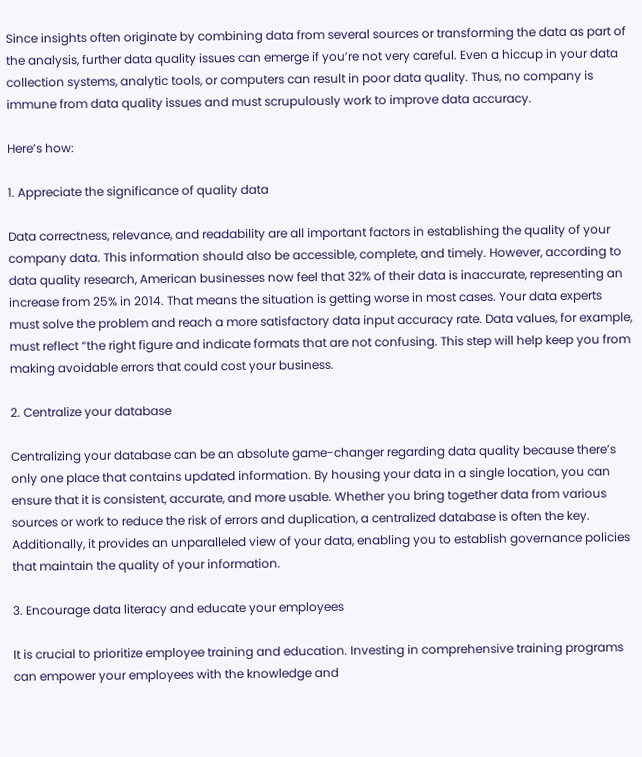Since insights often originate by combining data from several sources or transforming the data as part of the analysis, further data quality issues can emerge if you’re not very careful. Even a hiccup in your data collection systems, analytic tools, or computers can result in poor data quality. Thus, no company is immune from data quality issues and must scrupulously work to improve data accuracy.

Here’s how:

1. Appreciate the significance of quality data

Data correctness, relevance, and readability are all important factors in establishing the quality of your company data. This information should also be accessible, complete, and timely. However, according to data quality research, American businesses now feel that 32% of their data is inaccurate, representing an increase from 25% in 2014. That means the situation is getting worse in most cases. Your data experts must solve the problem and reach a more satisfactory data input accuracy rate. Data values, for example, must reflect “the right figure and indicate formats that are not confusing. This step will help keep you from making avoidable errors that could cost your business.

2. Centralize your database

Centralizing your database can be an absolute game-changer regarding data quality because there’s only one place that contains updated information. By housing your data in a single location, you can ensure that it is consistent, accurate, and more usable. Whether you bring together data from various sources or work to reduce the risk of errors and duplication, a centralized database is often the key. Additionally, it provides an unparalleled view of your data, enabling you to establish governance policies that maintain the quality of your information.

3. Encourage data literacy and educate your employees

It is crucial to prioritize employee training and education. Investing in comprehensive training programs can empower your employees with the knowledge and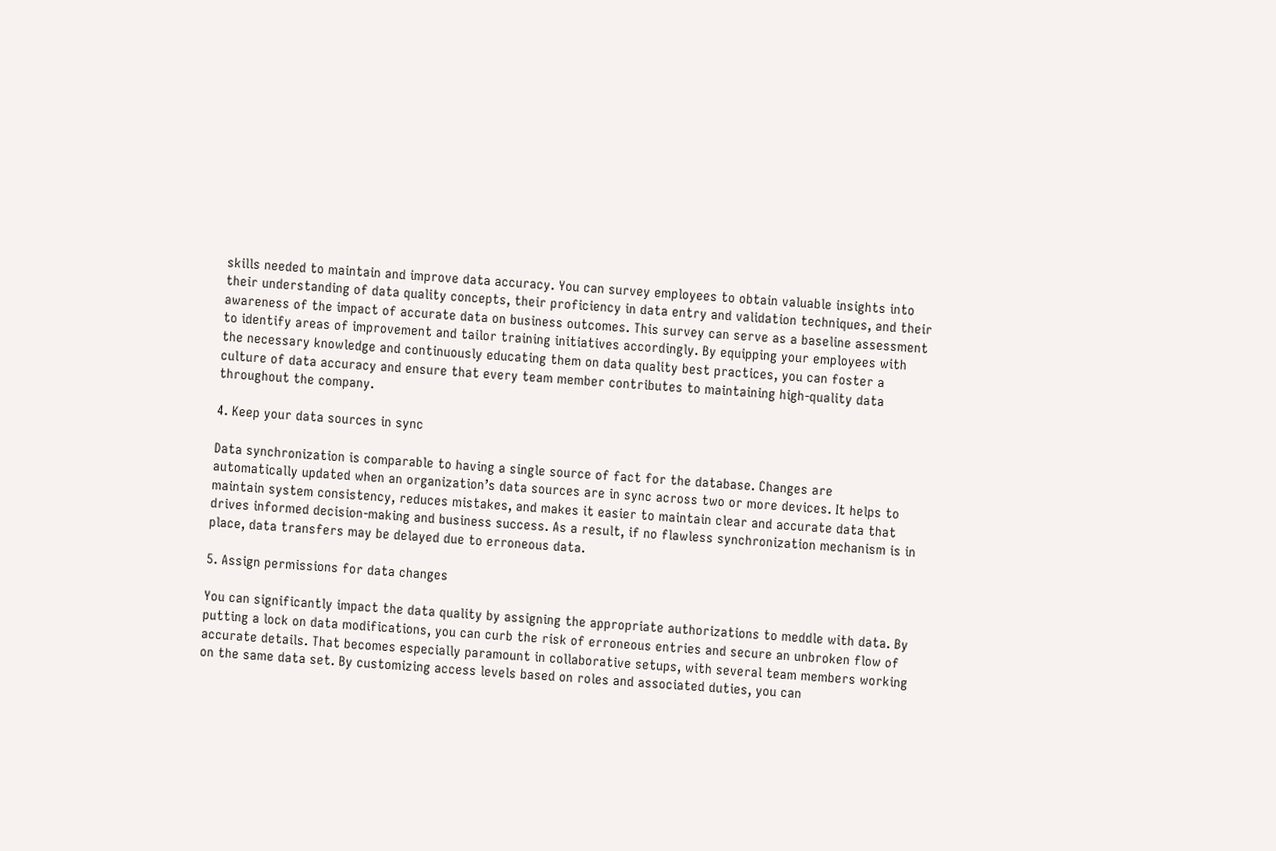skills needed to maintain and improve data accuracy. You can survey employees to obtain valuable insights into their understanding of data quality concepts, their proficiency in data entry and validation techniques, and their awareness of the impact of accurate data on business outcomes. This survey can serve as a baseline assessment to identify areas of improvement and tailor training initiatives accordingly. By equipping your employees with the necessary knowledge and continuously educating them on data quality best practices, you can foster a culture of data accuracy and ensure that every team member contributes to maintaining high-quality data throughout the company.

4. Keep your data sources in sync

Data synchronization is comparable to having a single source of fact for the database. Changes are automatically updated when an organization’s data sources are in sync across two or more devices. It helps to maintain system consistency, reduces mistakes, and makes it easier to maintain clear and accurate data that drives informed decision-making and business success. As a result, if no flawless synchronization mechanism is in place, data transfers may be delayed due to erroneous data.

5. Assign permissions for data changes

You can significantly impact the data quality by assigning the appropriate authorizations to meddle with data. By putting a lock on data modifications, you can curb the risk of erroneous entries and secure an unbroken flow of accurate details. That becomes especially paramount in collaborative setups, with several team members working on the same data set. By customizing access levels based on roles and associated duties, you can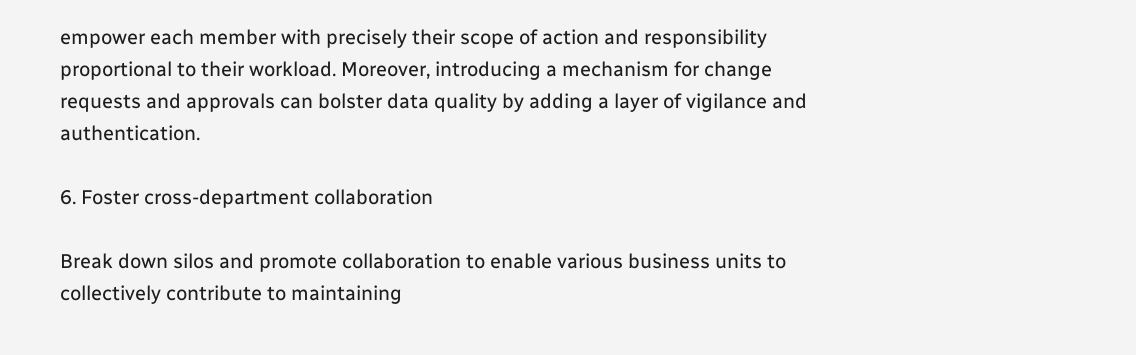empower each member with precisely their scope of action and responsibility proportional to their workload. Moreover, introducing a mechanism for change requests and approvals can bolster data quality by adding a layer of vigilance and authentication.

6. Foster cross-department collaboration

Break down silos and promote collaboration to enable various business units to collectively contribute to maintaining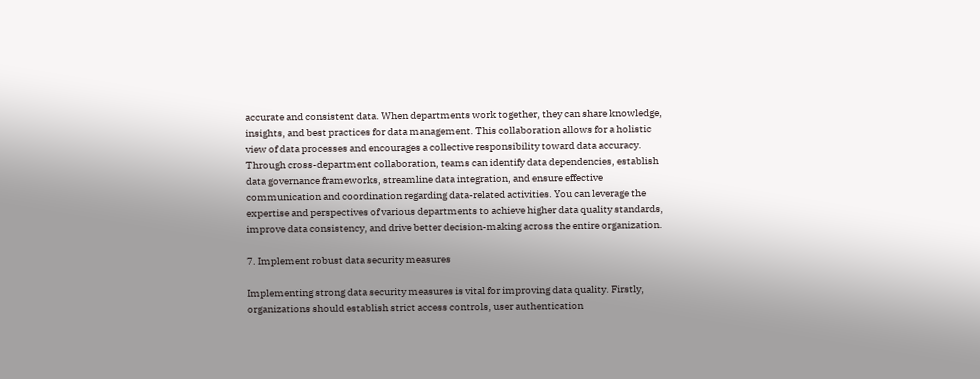accurate and consistent data. When departments work together, they can share knowledge, insights, and best practices for data management. This collaboration allows for a holistic view of data processes and encourages a collective responsibility toward data accuracy. Through cross-department collaboration, teams can identify data dependencies, establish data governance frameworks, streamline data integration, and ensure effective communication and coordination regarding data-related activities. You can leverage the expertise and perspectives of various departments to achieve higher data quality standards, improve data consistency, and drive better decision-making across the entire organization.

7. Implement robust data security measures

Implementing strong data security measures is vital for improving data quality. Firstly, organizations should establish strict access controls, user authentication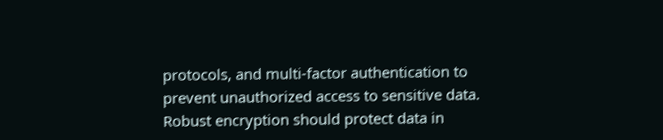protocols, and multi-factor authentication to prevent unauthorized access to sensitive data. Robust encryption should protect data in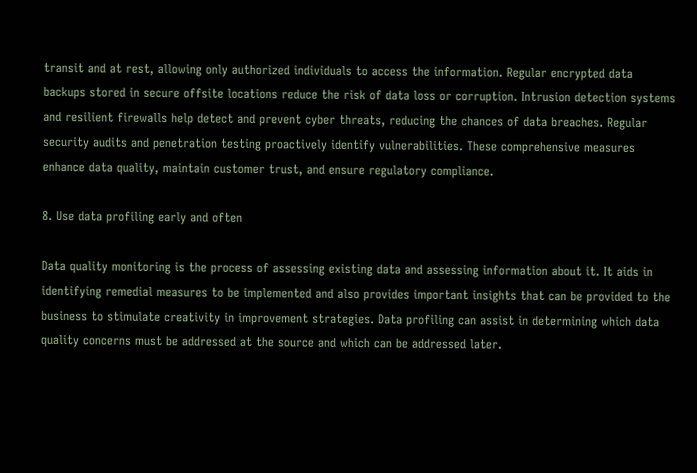transit and at rest, allowing only authorized individuals to access the information. Regular encrypted data backups stored in secure offsite locations reduce the risk of data loss or corruption. Intrusion detection systems and resilient firewalls help detect and prevent cyber threats, reducing the chances of data breaches. Regular security audits and penetration testing proactively identify vulnerabilities. These comprehensive measures enhance data quality, maintain customer trust, and ensure regulatory compliance.

8. Use data profiling early and often

Data quality monitoring is the process of assessing existing data and assessing information about it. It aids in identifying remedial measures to be implemented and also provides important insights that can be provided to the business to stimulate creativity in improvement strategies. Data profiling can assist in determining which data quality concerns must be addressed at the source and which can be addressed later.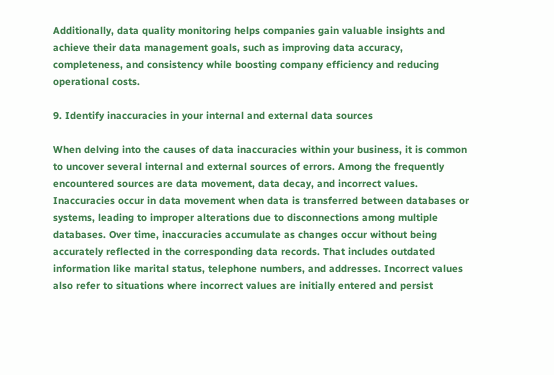Additionally, data quality monitoring helps companies gain valuable insights and achieve their data management goals, such as improving data accuracy, completeness, and consistency while boosting company efficiency and reducing operational costs.

9. Identify inaccuracies in your internal and external data sources

When delving into the causes of data inaccuracies within your business, it is common to uncover several internal and external sources of errors. Among the frequently encountered sources are data movement, data decay, and incorrect values. Inaccuracies occur in data movement when data is transferred between databases or systems, leading to improper alterations due to disconnections among multiple databases. Over time, inaccuracies accumulate as changes occur without being accurately reflected in the corresponding data records. That includes outdated information like marital status, telephone numbers, and addresses. Incorrect values also refer to situations where incorrect values are initially entered and persist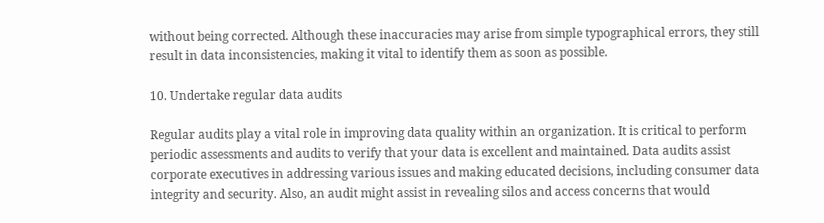without being corrected. Although these inaccuracies may arise from simple typographical errors, they still result in data inconsistencies, making it vital to identify them as soon as possible.

10. Undertake regular data audits

Regular audits play a vital role in improving data quality within an organization. It is critical to perform periodic assessments and audits to verify that your data is excellent and maintained. Data audits assist corporate executives in addressing various issues and making educated decisions, including consumer data integrity and security. Also, an audit might assist in revealing silos and access concerns that would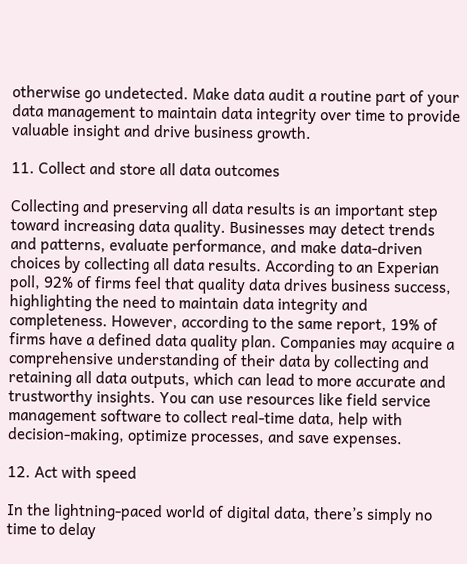otherwise go undetected. Make data audit a routine part of your data management to maintain data integrity over time to provide valuable insight and drive business growth.

11. Collect and store all data outcomes

Collecting and preserving all data results is an important step toward increasing data quality. Businesses may detect trends and patterns, evaluate performance, and make data-driven choices by collecting all data results. According to an Experian poll, 92% of firms feel that quality data drives business success, highlighting the need to maintain data integrity and completeness. However, according to the same report, 19% of firms have a defined data quality plan. Companies may acquire a comprehensive understanding of their data by collecting and retaining all data outputs, which can lead to more accurate and trustworthy insights. You can use resources like field service management software to collect real-time data, help with decision-making, optimize processes, and save expenses.

12. Act with speed

In the lightning-paced world of digital data, there’s simply no time to delay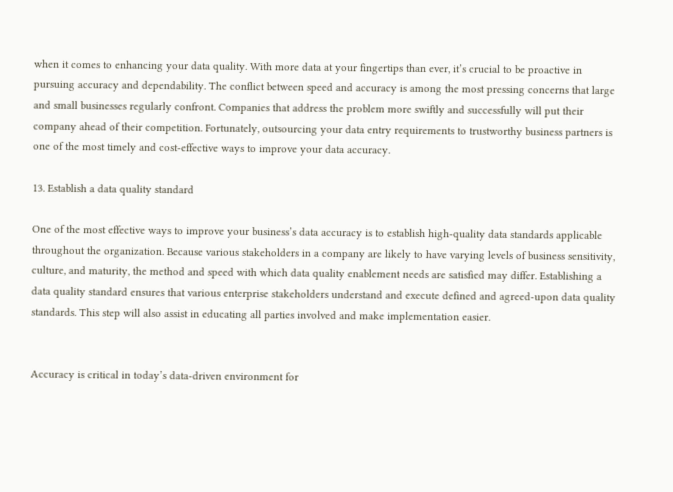when it comes to enhancing your data quality. With more data at your fingertips than ever, it’s crucial to be proactive in pursuing accuracy and dependability. The conflict between speed and accuracy is among the most pressing concerns that large and small businesses regularly confront. Companies that address the problem more swiftly and successfully will put their company ahead of their competition. Fortunately, outsourcing your data entry requirements to trustworthy business partners is one of the most timely and cost-effective ways to improve your data accuracy.

13. Establish a data quality standard

One of the most effective ways to improve your business’s data accuracy is to establish high-quality data standards applicable throughout the organization. Because various stakeholders in a company are likely to have varying levels of business sensitivity, culture, and maturity, the method and speed with which data quality enablement needs are satisfied may differ. Establishing a data quality standard ensures that various enterprise stakeholders understand and execute defined and agreed-upon data quality standards. This step will also assist in educating all parties involved and make implementation easier.


Accuracy is critical in today’s data-driven environment for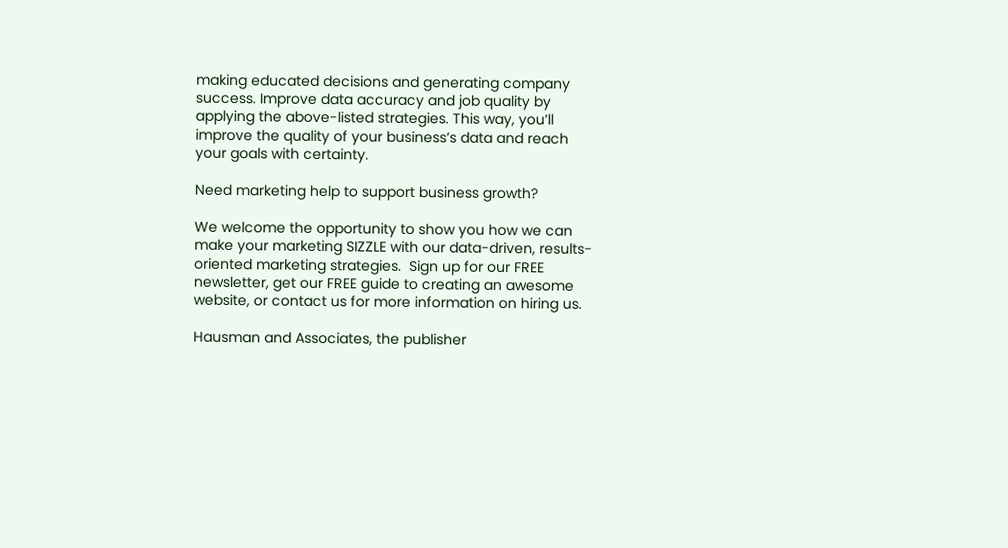making educated decisions and generating company success. Improve data accuracy and job quality by applying the above-listed strategies. This way, you’ll improve the quality of your business’s data and reach your goals with certainty.

Need marketing help to support business growth?

We welcome the opportunity to show you how we can make your marketing SIZZLE with our data-driven, results-oriented marketing strategies.  Sign up for our FREE newsletter, get our FREE guide to creating an awesome website, or contact us for more information on hiring us.

Hausman and Associates, the publisher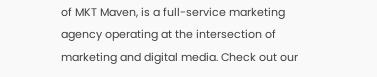of MKT Maven, is a full-service marketing agency operating at the intersection of marketing and digital media. Check out our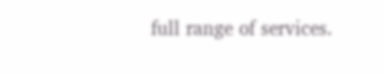full range of services.